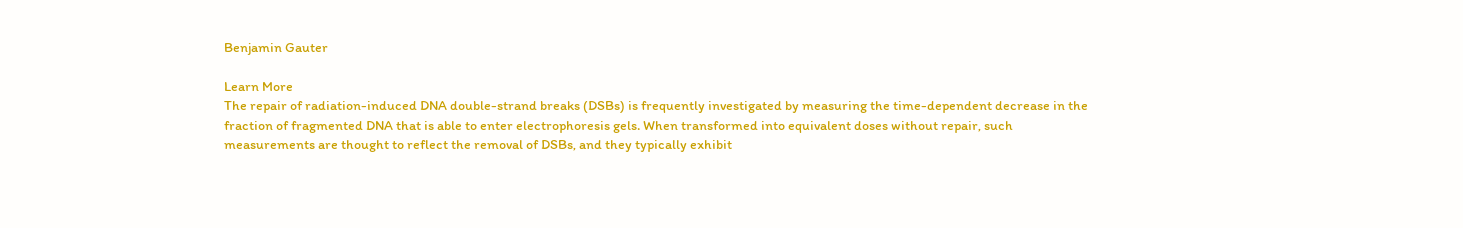Benjamin Gauter

Learn More
The repair of radiation-induced DNA double-strand breaks (DSBs) is frequently investigated by measuring the time-dependent decrease in the fraction of fragmented DNA that is able to enter electrophoresis gels. When transformed into equivalent doses without repair, such measurements are thought to reflect the removal of DSBs, and they typically exhibit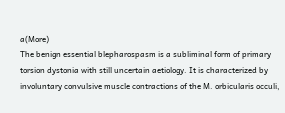a(More)
The benign essential blepharospasm is a subliminal form of primary torsion dystonia with still uncertain aetiology. It is characterized by involuntary convulsive muscle contractions of the M. orbicularis occuli,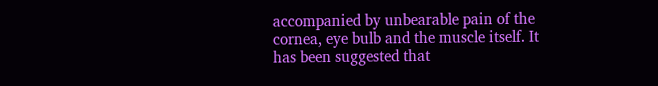accompanied by unbearable pain of the cornea, eye bulb and the muscle itself. It has been suggested that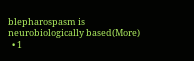blepharospasm is neurobiologically based(More)
  • 1